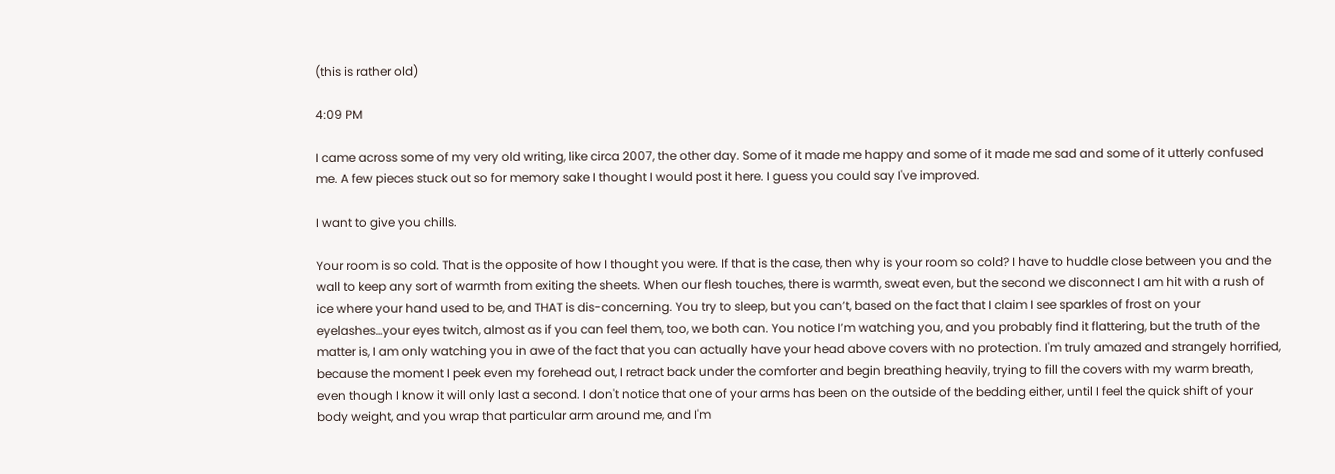(this is rather old)

4:09 PM

I came across some of my very old writing, like circa 2007, the other day. Some of it made me happy and some of it made me sad and some of it utterly confused me. A few pieces stuck out so for memory sake I thought I would post it here. I guess you could say I've improved.

I want to give you chills.

Your room is so cold. That is the opposite of how I thought you were. If that is the case, then why is your room so cold? I have to huddle close between you and the wall to keep any sort of warmth from exiting the sheets. When our flesh touches, there is warmth, sweat even, but the second we disconnect I am hit with a rush of ice where your hand used to be, and THAT is dis-concerning. You try to sleep, but you can’t, based on the fact that I claim I see sparkles of frost on your eyelashes…your eyes twitch, almost as if you can feel them, too, we both can. You notice I’m watching you, and you probably find it flattering, but the truth of the matter is, I am only watching you in awe of the fact that you can actually have your head above covers with no protection. I'm truly amazed and strangely horrified, because the moment I peek even my forehead out, I retract back under the comforter and begin breathing heavily, trying to fill the covers with my warm breath, even though I know it will only last a second. I don't notice that one of your arms has been on the outside of the bedding either, until I feel the quick shift of your body weight, and you wrap that particular arm around me, and I'm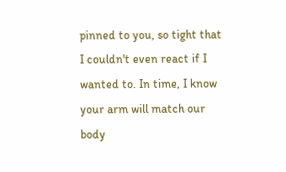pinned to you, so tight that I couldn't even react if I wanted to. In time, I know your arm will match our body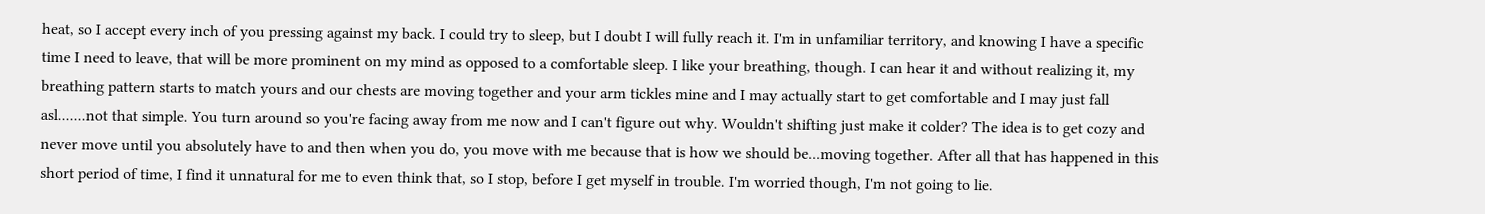heat, so I accept every inch of you pressing against my back. I could try to sleep, but I doubt I will fully reach it. I'm in unfamiliar territory, and knowing I have a specific time I need to leave, that will be more prominent on my mind as opposed to a comfortable sleep. I like your breathing, though. I can hear it and without realizing it, my breathing pattern starts to match yours and our chests are moving together and your arm tickles mine and I may actually start to get comfortable and I may just fall asl.......not that simple. You turn around so you're facing away from me now and I can't figure out why. Wouldn't shifting just make it colder? The idea is to get cozy and never move until you absolutely have to and then when you do, you move with me because that is how we should be...moving together. After all that has happened in this short period of time, I find it unnatural for me to even think that, so I stop, before I get myself in trouble. I'm worried though, I'm not going to lie.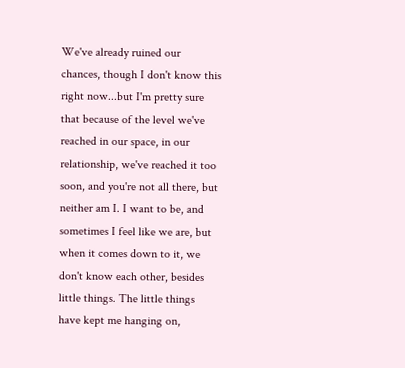We've already ruined our chances, though I don't know this right now...but I'm pretty sure that because of the level we've reached in our space, in our relationship, we've reached it too soon, and you're not all there, but neither am I. I want to be, and sometimes I feel like we are, but when it comes down to it, we don't know each other, besides little things. The little things have kept me hanging on,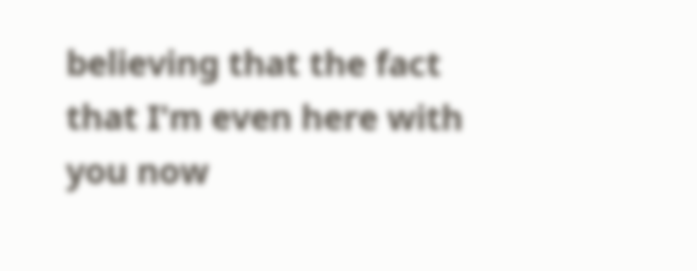believing that the fact that I'm even here with you now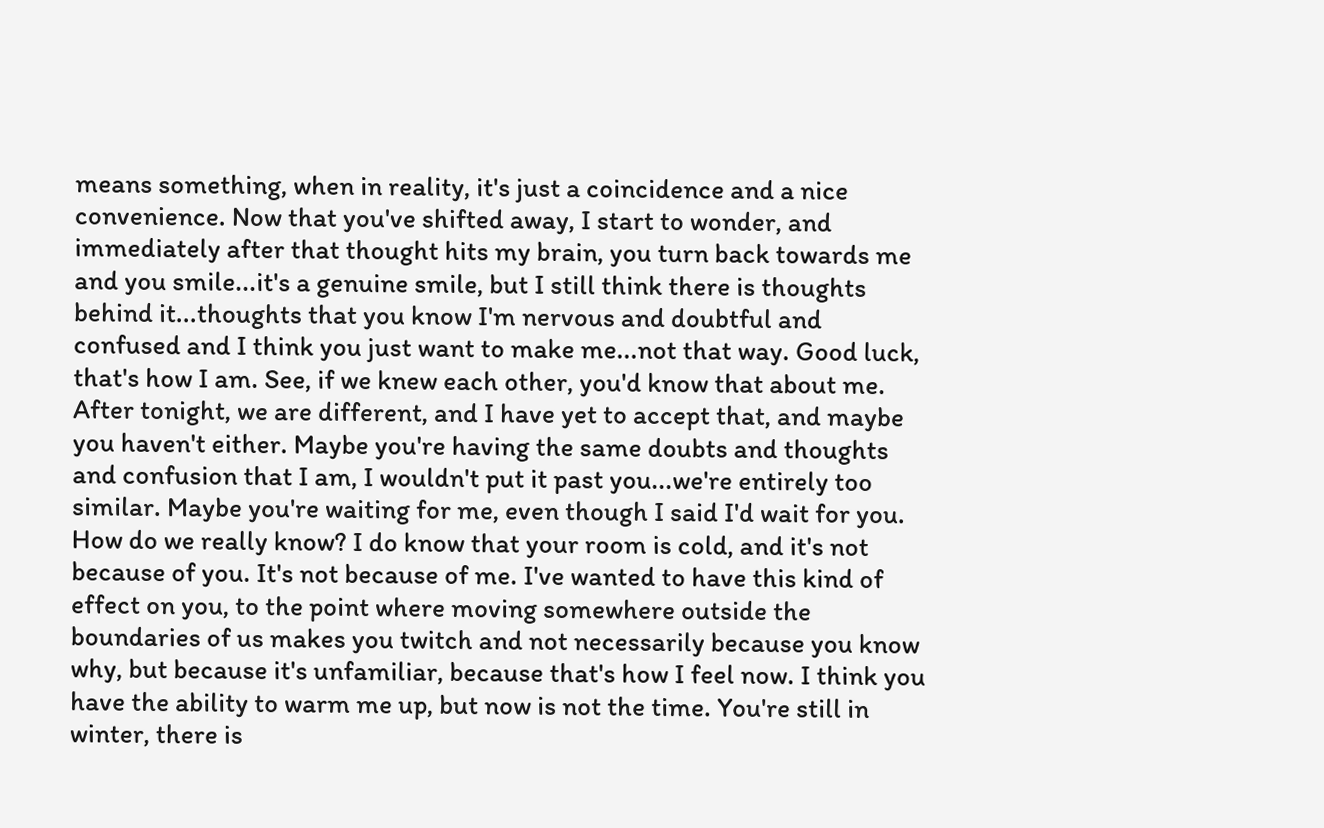means something, when in reality, it's just a coincidence and a nice convenience. Now that you've shifted away, I start to wonder, and immediately after that thought hits my brain, you turn back towards me and you smile...it's a genuine smile, but I still think there is thoughts behind it...thoughts that you know I'm nervous and doubtful and confused and I think you just want to make me...not that way. Good luck, that's how I am. See, if we knew each other, you'd know that about me. After tonight, we are different, and I have yet to accept that, and maybe you haven't either. Maybe you're having the same doubts and thoughts and confusion that I am, I wouldn't put it past you...we're entirely too similar. Maybe you're waiting for me, even though I said I'd wait for you. How do we really know? I do know that your room is cold, and it's not because of you. It's not because of me. I've wanted to have this kind of effect on you, to the point where moving somewhere outside the boundaries of us makes you twitch and not necessarily because you know why, but because it's unfamiliar, because that's how I feel now. I think you have the ability to warm me up, but now is not the time. You're still in winter, there is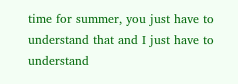time for summer, you just have to understand that and I just have to understand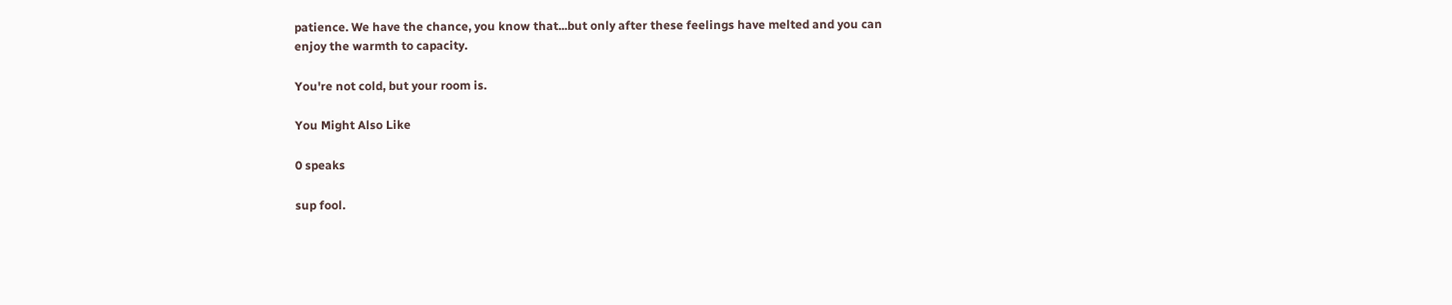patience. We have the chance, you know that...but only after these feelings have melted and you can enjoy the warmth to capacity.

You're not cold, but your room is.

You Might Also Like

0 speaks

sup fool.